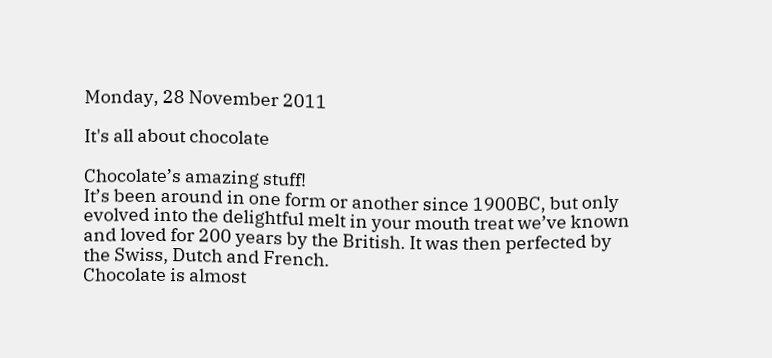Monday, 28 November 2011

It's all about chocolate

Chocolate’s amazing stuff!
It’s been around in one form or another since 1900BC, but only evolved into the delightful melt in your mouth treat we’ve known and loved for 200 years by the British. It was then perfected by the Swiss, Dutch and French.
Chocolate is almost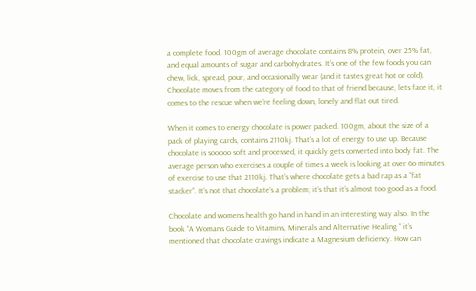a complete food. 100gm of average chocolate contains 8% protein, over 25% fat, and equal amounts of sugar and carbohydrates. It’s one of the few foods you can chew, lick, spread, pour, and occasionally wear (and it tastes great hot or cold).
Chocolate moves from the category of food to that of friend because, lets face it, it comes to the rescue when we’re feeling down, lonely and flat out tired.

When it comes to energy chocolate is power packed. 100gm, about the size of a pack of playing cards, contains 2110kj. That’s a lot of energy to use up. Because chocolate is sooooo soft and processed, it quickly gets converted into body fat. The average person who exercises a couple of times a week is looking at over 6o minutes of exercise to use that 2110kj. That’s where chocolate gets a bad rap as a “fat stacker”. It’s not that chocolate’s a problem; it’s that it’s almost too good as a food.

Chocolate and womens health go hand in hand in an interesting way also. In the book “A Womans Guide to Vitamins, Minerals and Alternative Healing “ it’s mentioned that chocolate cravings indicate a Magnesium deficiency. How can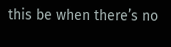this be when there’s no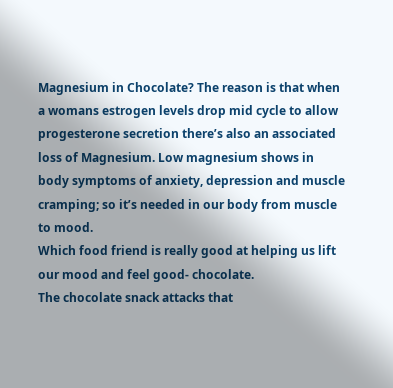Magnesium in Chocolate? The reason is that when a womans estrogen levels drop mid cycle to allow progesterone secretion there’s also an associated loss of Magnesium. Low magnesium shows in body symptoms of anxiety, depression and muscle cramping; so it’s needed in our body from muscle to mood.
Which food friend is really good at helping us lift our mood and feel good- chocolate.
The chocolate snack attacks that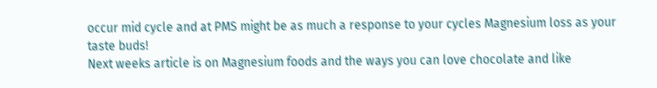occur mid cycle and at PMS might be as much a response to your cycles Magnesium loss as your taste buds!
Next weeks article is on Magnesium foods and the ways you can love chocolate and like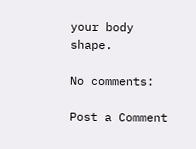your body shape.

No comments:

Post a Comment